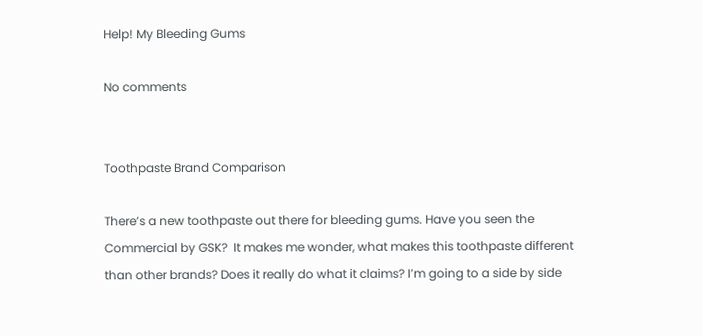Help! My Bleeding Gums

No comments


Toothpaste Brand Comparison

There’s a new toothpaste out there for bleeding gums. Have you seen the Commercial by GSK?  It makes me wonder, what makes this toothpaste different than other brands? Does it really do what it claims? I’m going to a side by side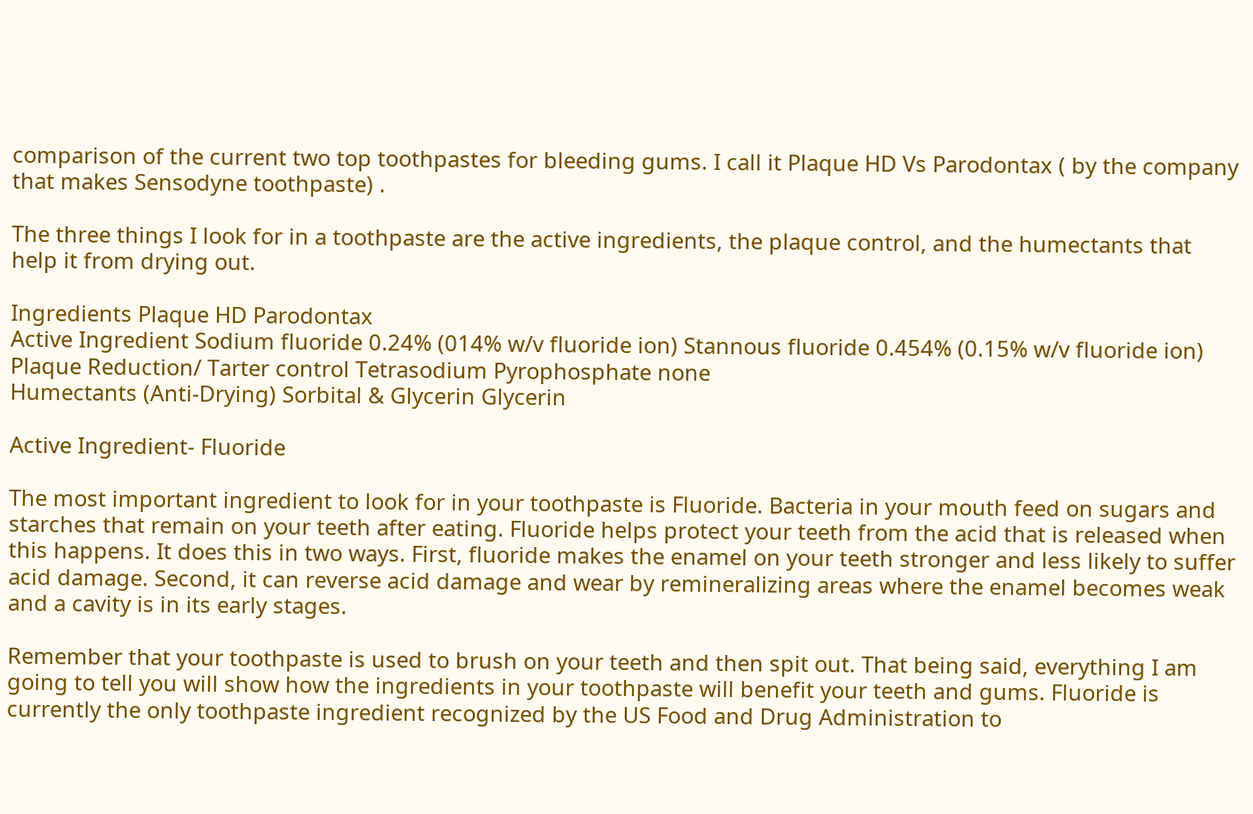comparison of the current two top toothpastes for bleeding gums. I call it Plaque HD Vs Parodontax ( by the company that makes Sensodyne toothpaste) .

The three things I look for in a toothpaste are the active ingredients, the plaque control, and the humectants that help it from drying out.

Ingredients Plaque HD Parodontax
Active Ingredient Sodium fluoride 0.24% (014% w/v fluoride ion) Stannous fluoride 0.454% (0.15% w/v fluoride ion)
Plaque Reduction/ Tarter control Tetrasodium Pyrophosphate none
Humectants (Anti-Drying) Sorbital & Glycerin Glycerin

Active Ingredient- Fluoride

The most important ingredient to look for in your toothpaste is Fluoride. Bacteria in your mouth feed on sugars and starches that remain on your teeth after eating. Fluoride helps protect your teeth from the acid that is released when this happens. It does this in two ways. First, fluoride makes the enamel on your teeth stronger and less likely to suffer acid damage. Second, it can reverse acid damage and wear by remineralizing areas where the enamel becomes weak and a cavity is in its early stages.

Remember that your toothpaste is used to brush on your teeth and then spit out. That being said, everything I am going to tell you will show how the ingredients in your toothpaste will benefit your teeth and gums. Fluoride is currently the only toothpaste ingredient recognized by the US Food and Drug Administration to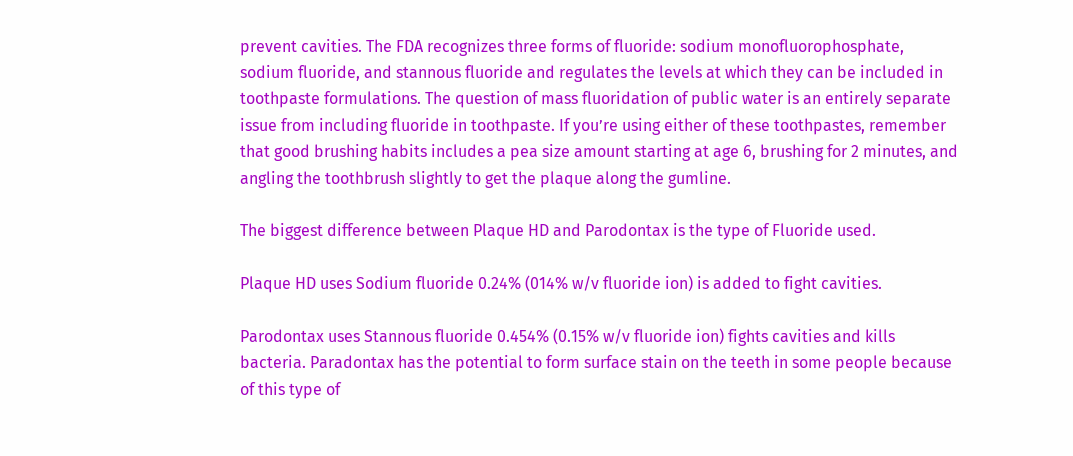prevent cavities. The FDA recognizes three forms of fluoride: sodium monofluorophosphate, sodium fluoride, and stannous fluoride and regulates the levels at which they can be included in toothpaste formulations. The question of mass fluoridation of public water is an entirely separate issue from including fluoride in toothpaste. If you’re using either of these toothpastes, remember that good brushing habits includes a pea size amount starting at age 6, brushing for 2 minutes, and angling the toothbrush slightly to get the plaque along the gumline.

The biggest difference between Plaque HD and Parodontax is the type of Fluoride used.

Plaque HD uses Sodium fluoride 0.24% (014% w/v fluoride ion) is added to fight cavities.

Parodontax uses Stannous fluoride 0.454% (0.15% w/v fluoride ion) fights cavities and kills bacteria. Paradontax has the potential to form surface stain on the teeth in some people because of this type of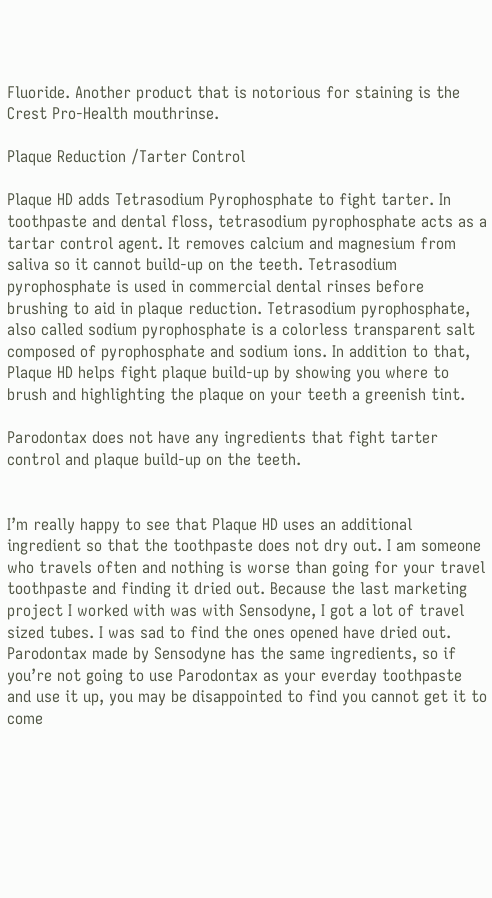Fluoride. Another product that is notorious for staining is the Crest Pro-Health mouthrinse.

Plaque Reduction /Tarter Control

Plaque HD adds Tetrasodium Pyrophosphate to fight tarter. In toothpaste and dental floss, tetrasodium pyrophosphate acts as a tartar control agent. It removes calcium and magnesium from saliva so it cannot build-up on the teeth. Tetrasodium pyrophosphate is used in commercial dental rinses before brushing to aid in plaque reduction. Tetrasodium pyrophosphate, also called sodium pyrophosphate is a colorless transparent salt composed of pyrophosphate and sodium ions. In addition to that, Plaque HD helps fight plaque build-up by showing you where to brush and highlighting the plaque on your teeth a greenish tint.

Parodontax does not have any ingredients that fight tarter control and plaque build-up on the teeth.


I’m really happy to see that Plaque HD uses an additional ingredient so that the toothpaste does not dry out. I am someone who travels often and nothing is worse than going for your travel toothpaste and finding it dried out. Because the last marketing project I worked with was with Sensodyne, I got a lot of travel sized tubes. I was sad to find the ones opened have dried out. Parodontax made by Sensodyne has the same ingredients, so if you’re not going to use Parodontax as your everday toothpaste and use it up, you may be disappointed to find you cannot get it to come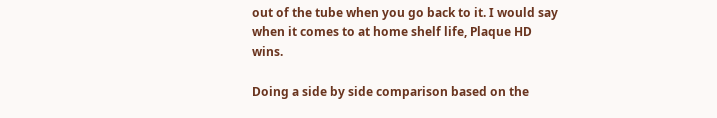out of the tube when you go back to it. I would say when it comes to at home shelf life, Plaque HD wins.

Doing a side by side comparison based on the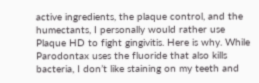active ingredients, the plaque control, and the humectants, I personally would rather use Plaque HD to fight gingivitis. Here is why. While Parodontax uses the fluoride that also kills bacteria, I don’t like staining on my teeth and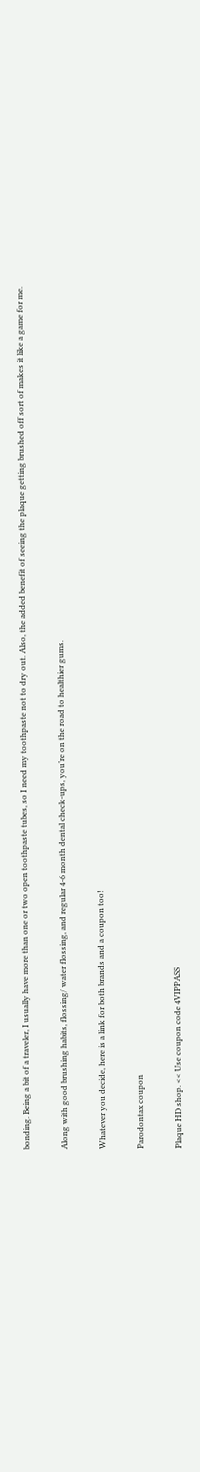bonding. Being a bit of a traveler, I usually have more than one or two open toothpaste tubes, so I need my toothpaste not to dry out. Also, the added benefit of seeing the plaque getting brushed off sort of makes it like a game for me.

Along with good brushing habits, flossing/ water flossing, and regular 4-6 month dental check-ups, you’re on the road to healthier gums.

Whatever you decide, here is a link for both brands and a coupon too!

Parodontax coupon

Plaque HD shop. << Use coupon code 4VIPPASS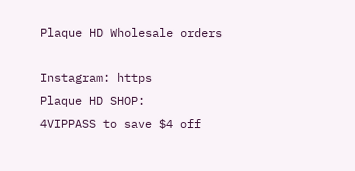Plaque HD Wholesale orders

Instagram: https
Plaque HD SHOP:
4VIPPASS to save $4 off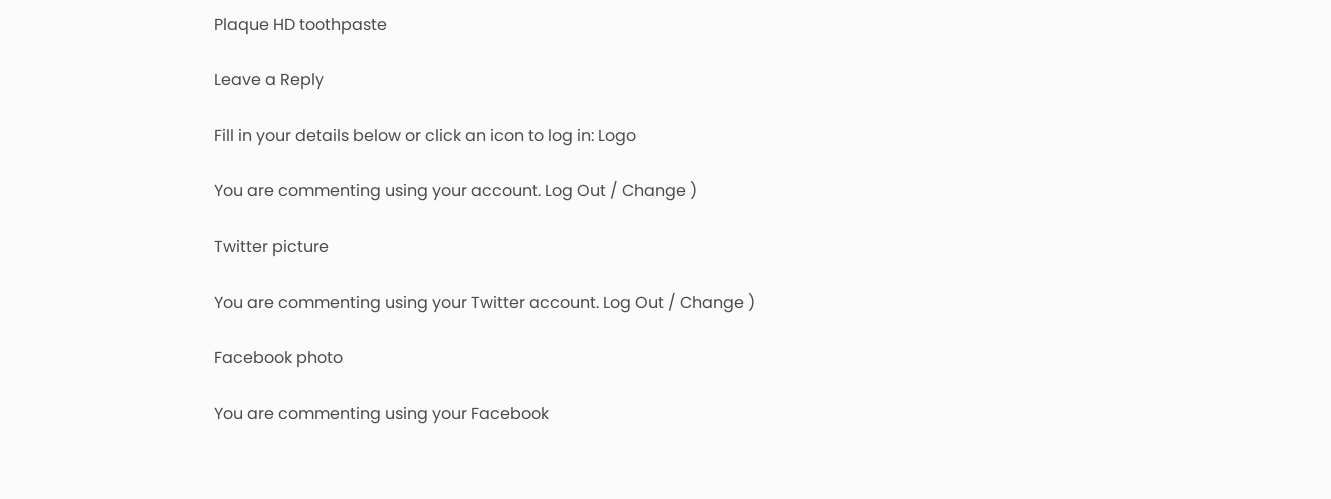Plaque HD toothpaste

Leave a Reply

Fill in your details below or click an icon to log in: Logo

You are commenting using your account. Log Out / Change )

Twitter picture

You are commenting using your Twitter account. Log Out / Change )

Facebook photo

You are commenting using your Facebook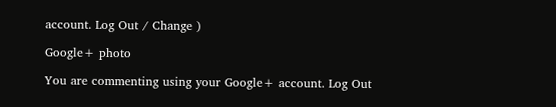account. Log Out / Change )

Google+ photo

You are commenting using your Google+ account. Log Out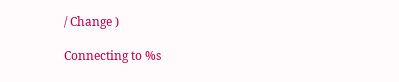/ Change )

Connecting to %s